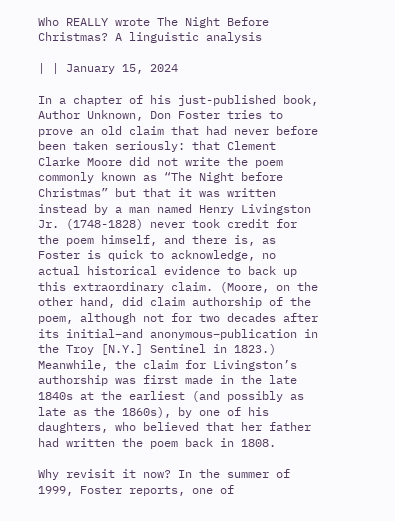Who REALLY wrote The Night Before Christmas? A linguistic analysis

| | January 15, 2024

In a chapter of his just-published book, Author Unknown, Don Foster tries to prove an old claim that had never before been taken seriously: that Clement Clarke Moore did not write the poem commonly known as “The Night before Christmas” but that it was written instead by a man named Henry Livingston Jr. (1748-1828) never took credit for the poem himself, and there is, as Foster is quick to acknowledge, no actual historical evidence to back up this extraordinary claim. (Moore, on the other hand, did claim authorship of the poem, although not for two decades after its initial–and anonymous–publication in the Troy [N.Y.] Sentinel in 1823.) Meanwhile, the claim for Livingston’s authorship was first made in the late 1840s at the earliest (and possibly as late as the 1860s), by one of his daughters, who believed that her father had written the poem back in 1808.

Why revisit it now? In the summer of 1999, Foster reports, one of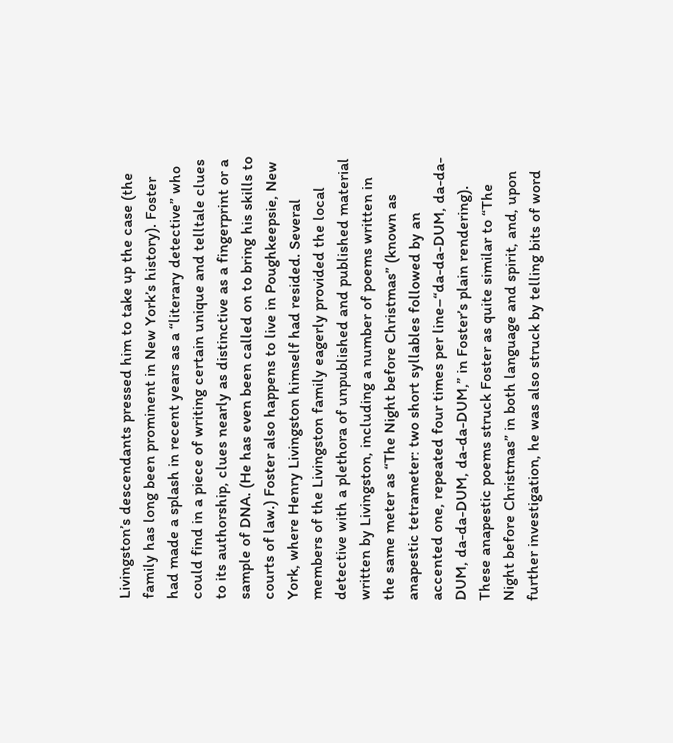Livingston’s descendants pressed him to take up the case (the family has long been prominent in New York’s history). Foster had made a splash in recent years as a “literary detective” who could find in a piece of writing certain unique and telltale clues to its authorship, clues nearly as distinctive as a fingerprint or a sample of DNA. (He has even been called on to bring his skills to courts of law.) Foster also happens to live in Poughkeepsie, New York, where Henry Livingston himself had resided. Several members of the Livingston family eagerly provided the local detective with a plethora of unpublished and published material written by Livingston, including a number of poems written in the same meter as “The Night before Christmas” (known as anapestic tetrameter: two short syllables followed by an accented one, repeated four times per line–“da-da-DUM, da-da-DUM, da-da-DUM, da-da-DUM,” in Foster’s plain rendering). These anapestic poems struck Foster as quite similar to “The Night before Christmas” in both language and spirit, and, upon further investigation, he was also struck by telling bits of word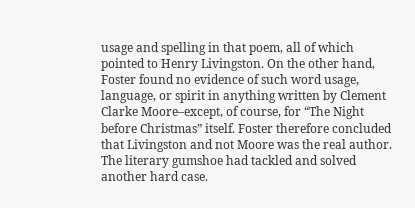usage and spelling in that poem, all of which pointed to Henry Livingston. On the other hand, Foster found no evidence of such word usage, language, or spirit in anything written by Clement Clarke Moore–except, of course, for “The Night before Christmas” itself. Foster therefore concluded that Livingston and not Moore was the real author. The literary gumshoe had tackled and solved another hard case.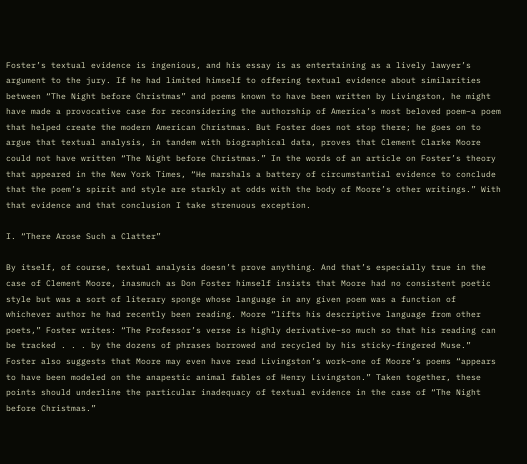Foster’s textual evidence is ingenious, and his essay is as entertaining as a lively lawyer’s argument to the jury. If he had limited himself to offering textual evidence about similarities between “The Night before Christmas” and poems known to have been written by Livingston, he might have made a provocative case for reconsidering the authorship of America’s most beloved poem–a poem that helped create the modern American Christmas. But Foster does not stop there; he goes on to argue that textual analysis, in tandem with biographical data, proves that Clement Clarke Moore could not have written “The Night before Christmas.” In the words of an article on Foster’s theory that appeared in the New York Times, “He marshals a battery of circumstantial evidence to conclude that the poem’s spirit and style are starkly at odds with the body of Moore’s other writings.” With that evidence and that conclusion I take strenuous exception.

I. “There Arose Such a Clatter”

By itself, of course, textual analysis doesn’t prove anything. And that’s especially true in the case of Clement Moore, inasmuch as Don Foster himself insists that Moore had no consistent poetic style but was a sort of literary sponge whose language in any given poem was a function of whichever author he had recently been reading. Moore “lifts his descriptive language from other poets,” Foster writes: “The Professor’s verse is highly derivative–so much so that his reading can be tracked . . . by the dozens of phrases borrowed and recycled by his sticky-fingered Muse.” Foster also suggests that Moore may even have read Livingston’s work–one of Moore’s poems “appears to have been modeled on the anapestic animal fables of Henry Livingston.” Taken together, these points should underline the particular inadequacy of textual evidence in the case of “The Night before Christmas.”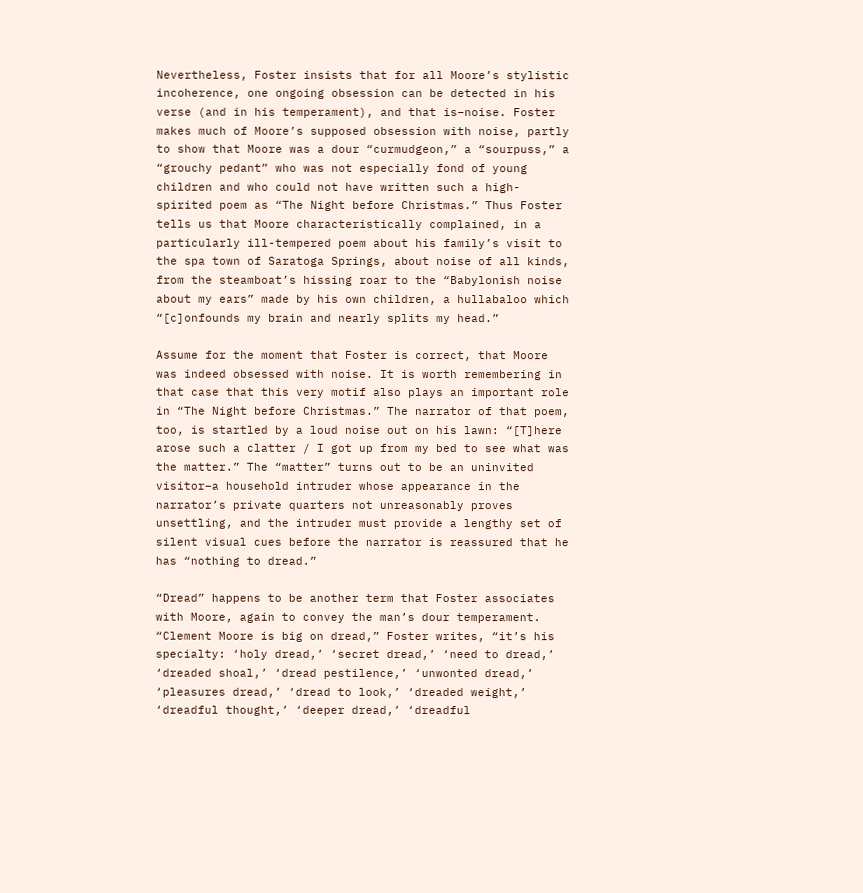Nevertheless, Foster insists that for all Moore’s stylistic incoherence, one ongoing obsession can be detected in his verse (and in his temperament), and that is–noise. Foster makes much of Moore’s supposed obsession with noise, partly to show that Moore was a dour “curmudgeon,” a “sourpuss,” a “grouchy pedant” who was not especially fond of young children and who could not have written such a high-spirited poem as “The Night before Christmas.” Thus Foster tells us that Moore characteristically complained, in a particularly ill-tempered poem about his family’s visit to the spa town of Saratoga Springs, about noise of all kinds, from the steamboat’s hissing roar to the “Babylonish noise about my ears” made by his own children, a hullabaloo which “[c]onfounds my brain and nearly splits my head.”

Assume for the moment that Foster is correct, that Moore was indeed obsessed with noise. It is worth remembering in that case that this very motif also plays an important role in “The Night before Christmas.” The narrator of that poem, too, is startled by a loud noise out on his lawn: “[T]here arose such a clatter / I got up from my bed to see what was the matter.” The “matter” turns out to be an uninvited visitor–a household intruder whose appearance in the narrator’s private quarters not unreasonably proves unsettling, and the intruder must provide a lengthy set of silent visual cues before the narrator is reassured that he has “nothing to dread.”

“Dread” happens to be another term that Foster associates with Moore, again to convey the man’s dour temperament. “Clement Moore is big on dread,” Foster writes, “it’s his specialty: ‘holy dread,’ ‘secret dread,’ ‘need to dread,’ ‘dreaded shoal,’ ‘dread pestilence,’ ‘unwonted dread,’ ‘pleasures dread,’ ‘dread to look,’ ‘dreaded weight,’ ‘dreadful thought,’ ‘deeper dread,’ ‘dreadful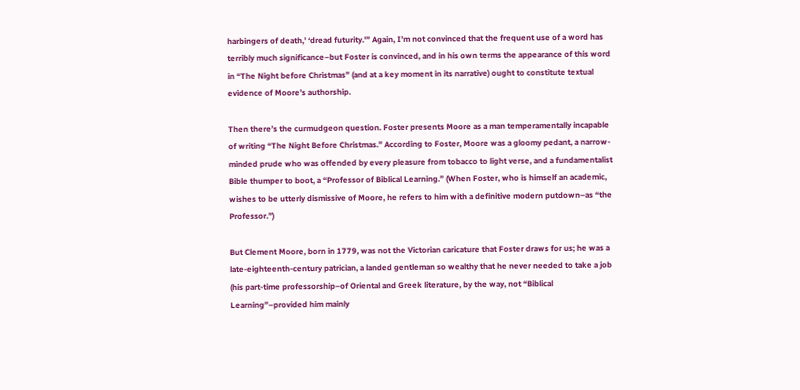harbingers of death,’ ‘dread futurity.'” Again, I’m not convinced that the frequent use of a word has terribly much significance–but Foster is convinced, and in his own terms the appearance of this word in “The Night before Christmas” (and at a key moment in its narrative) ought to constitute textual evidence of Moore’s authorship.

Then there’s the curmudgeon question. Foster presents Moore as a man temperamentally incapable of writing “The Night Before Christmas.” According to Foster, Moore was a gloomy pedant, a narrow-minded prude who was offended by every pleasure from tobacco to light verse, and a fundamentalist Bible thumper to boot, a “Professor of Biblical Learning.” (When Foster, who is himself an academic, wishes to be utterly dismissive of Moore, he refers to him with a definitive modern putdown–as “the Professor.”)

But Clement Moore, born in 1779, was not the Victorian caricature that Foster draws for us; he was a late-eighteenth-century patrician, a landed gentleman so wealthy that he never needed to take a job (his part-time professorship–of Oriental and Greek literature, by the way, not “Biblical Learning”–provided him mainly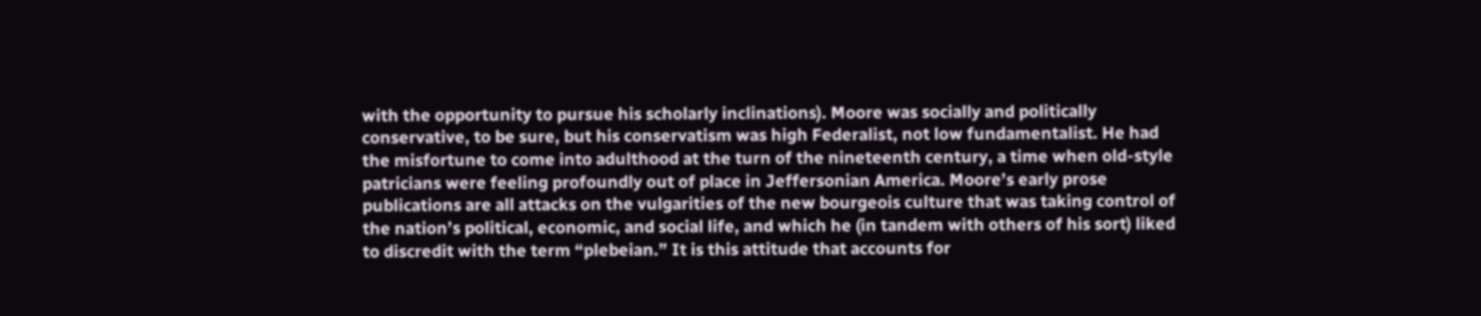with the opportunity to pursue his scholarly inclinations). Moore was socially and politically conservative, to be sure, but his conservatism was high Federalist, not low fundamentalist. He had the misfortune to come into adulthood at the turn of the nineteenth century, a time when old-style patricians were feeling profoundly out of place in Jeffersonian America. Moore’s early prose publications are all attacks on the vulgarities of the new bourgeois culture that was taking control of the nation’s political, economic, and social life, and which he (in tandem with others of his sort) liked to discredit with the term “plebeian.” It is this attitude that accounts for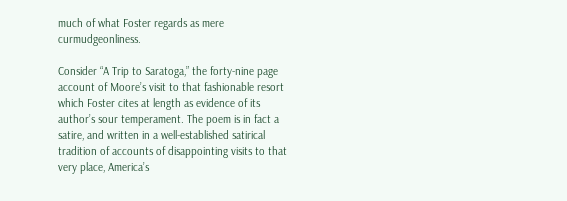much of what Foster regards as mere curmudgeonliness.

Consider “A Trip to Saratoga,” the forty-nine page account of Moore’s visit to that fashionable resort which Foster cites at length as evidence of its author’s sour temperament. The poem is in fact a satire, and written in a well-established satirical tradition of accounts of disappointing visits to that very place, America’s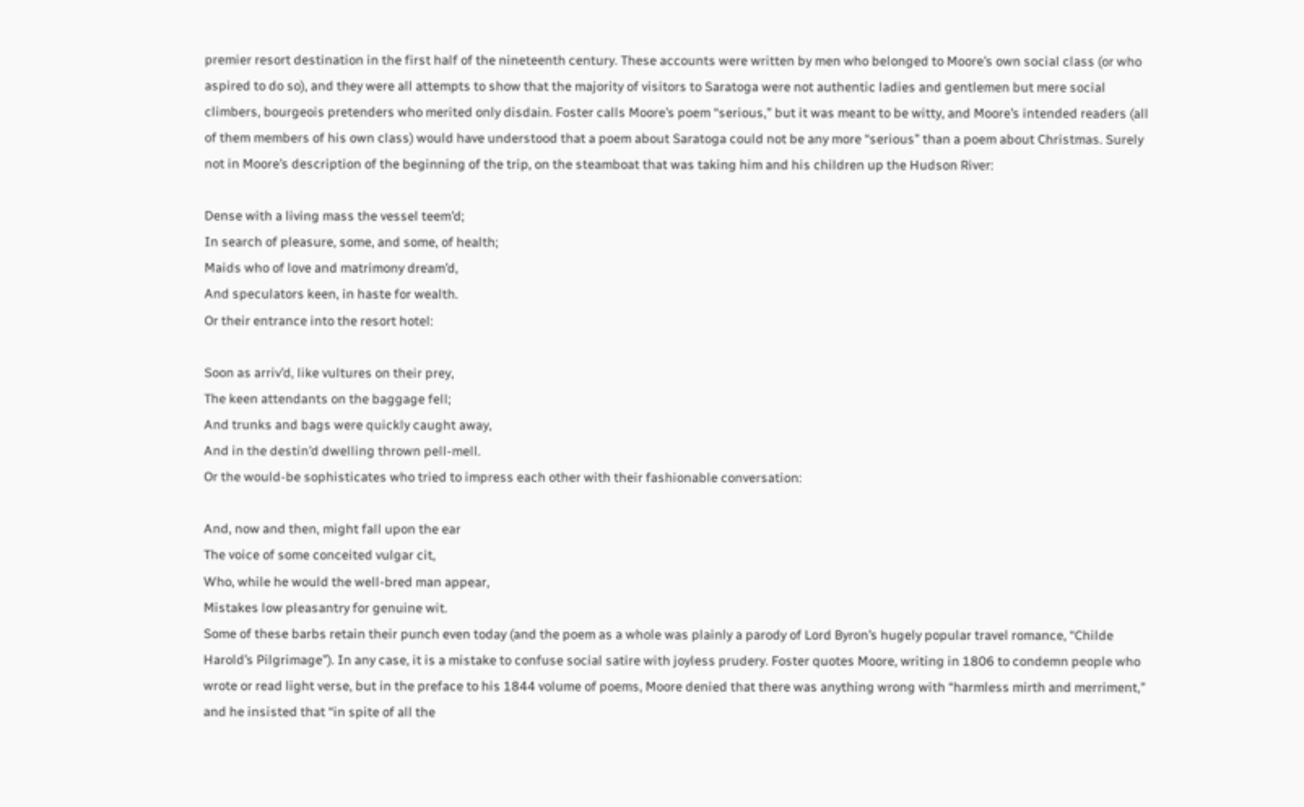premier resort destination in the first half of the nineteenth century. These accounts were written by men who belonged to Moore’s own social class (or who aspired to do so), and they were all attempts to show that the majority of visitors to Saratoga were not authentic ladies and gentlemen but mere social climbers, bourgeois pretenders who merited only disdain. Foster calls Moore’s poem “serious,” but it was meant to be witty, and Moore’s intended readers (all of them members of his own class) would have understood that a poem about Saratoga could not be any more “serious” than a poem about Christmas. Surely not in Moore’s description of the beginning of the trip, on the steamboat that was taking him and his children up the Hudson River:

Dense with a living mass the vessel teem’d;
In search of pleasure, some, and some, of health;
Maids who of love and matrimony dream’d,
And speculators keen, in haste for wealth.
Or their entrance into the resort hotel:

Soon as arriv’d, like vultures on their prey,
The keen attendants on the baggage fell;
And trunks and bags were quickly caught away,
And in the destin’d dwelling thrown pell-mell.
Or the would-be sophisticates who tried to impress each other with their fashionable conversation:

And, now and then, might fall upon the ear
The voice of some conceited vulgar cit,
Who, while he would the well-bred man appear,
Mistakes low pleasantry for genuine wit.
Some of these barbs retain their punch even today (and the poem as a whole was plainly a parody of Lord Byron’s hugely popular travel romance, “Childe Harold’s Pilgrimage”). In any case, it is a mistake to confuse social satire with joyless prudery. Foster quotes Moore, writing in 1806 to condemn people who wrote or read light verse, but in the preface to his 1844 volume of poems, Moore denied that there was anything wrong with “harmless mirth and merriment,” and he insisted that “in spite of all the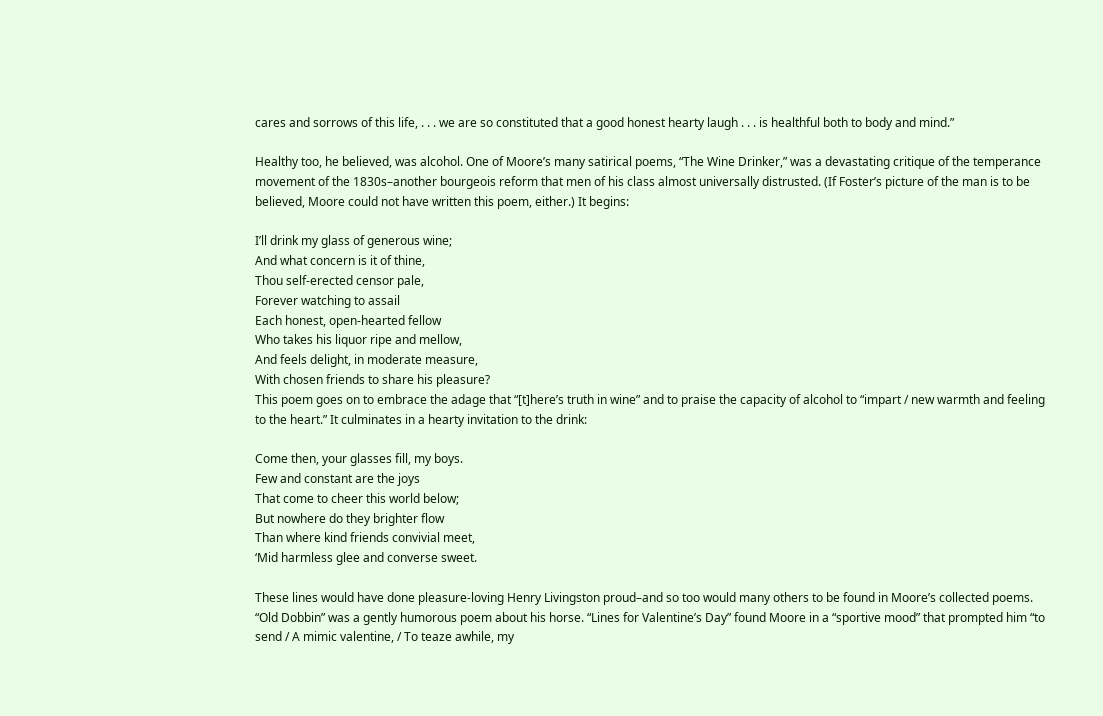cares and sorrows of this life, . . . we are so constituted that a good honest hearty laugh . . . is healthful both to body and mind.”

Healthy too, he believed, was alcohol. One of Moore’s many satirical poems, “The Wine Drinker,” was a devastating critique of the temperance movement of the 1830s–another bourgeois reform that men of his class almost universally distrusted. (If Foster’s picture of the man is to be believed, Moore could not have written this poem, either.) It begins:

I’ll drink my glass of generous wine;
And what concern is it of thine,
Thou self-erected censor pale,
Forever watching to assail
Each honest, open-hearted fellow
Who takes his liquor ripe and mellow,
And feels delight, in moderate measure,
With chosen friends to share his pleasure?
This poem goes on to embrace the adage that “[t]here’s truth in wine” and to praise the capacity of alcohol to “impart / new warmth and feeling to the heart.” It culminates in a hearty invitation to the drink:

Come then, your glasses fill, my boys.
Few and constant are the joys
That come to cheer this world below;
But nowhere do they brighter flow
Than where kind friends convivial meet,
‘Mid harmless glee and converse sweet.

These lines would have done pleasure-loving Henry Livingston proud–and so too would many others to be found in Moore’s collected poems. “Old Dobbin” was a gently humorous poem about his horse. “Lines for Valentine’s Day” found Moore in a “sportive mood” that prompted him “to send / A mimic valentine, / To teaze awhile, my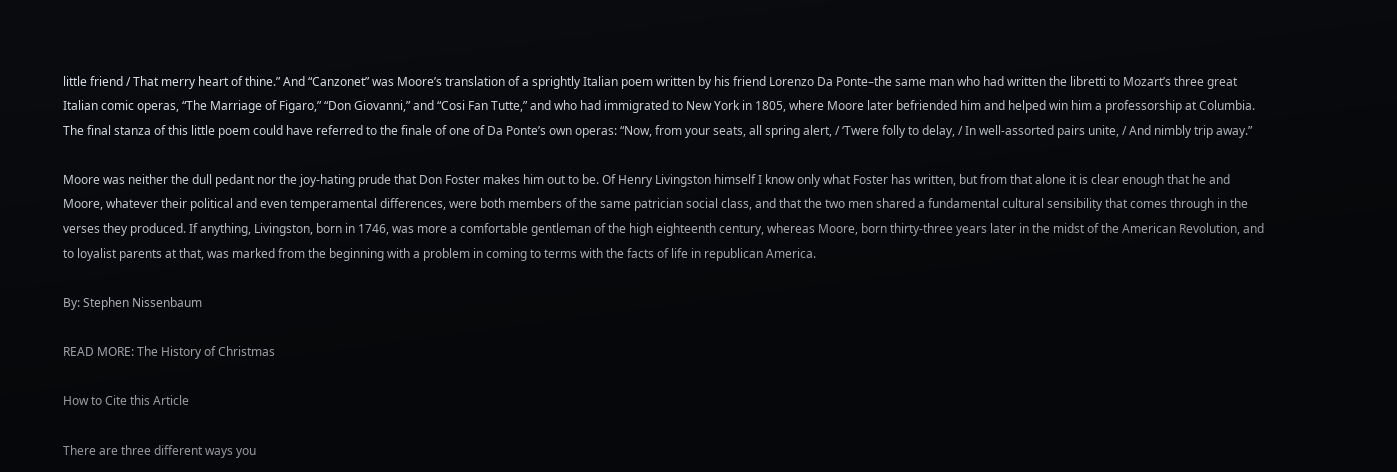little friend / That merry heart of thine.” And “Canzonet” was Moore’s translation of a sprightly Italian poem written by his friend Lorenzo Da Ponte–the same man who had written the libretti to Mozart’s three great Italian comic operas, “The Marriage of Figaro,” “Don Giovanni,” and “Cosi Fan Tutte,” and who had immigrated to New York in 1805, where Moore later befriended him and helped win him a professorship at Columbia. The final stanza of this little poem could have referred to the finale of one of Da Ponte’s own operas: “Now, from your seats, all spring alert, / ‘Twere folly to delay, / In well-assorted pairs unite, / And nimbly trip away.”

Moore was neither the dull pedant nor the joy-hating prude that Don Foster makes him out to be. Of Henry Livingston himself I know only what Foster has written, but from that alone it is clear enough that he and Moore, whatever their political and even temperamental differences, were both members of the same patrician social class, and that the two men shared a fundamental cultural sensibility that comes through in the verses they produced. If anything, Livingston, born in 1746, was more a comfortable gentleman of the high eighteenth century, whereas Moore, born thirty-three years later in the midst of the American Revolution, and to loyalist parents at that, was marked from the beginning with a problem in coming to terms with the facts of life in republican America.

By: Stephen Nissenbaum

READ MORE: The History of Christmas

How to Cite this Article

There are three different ways you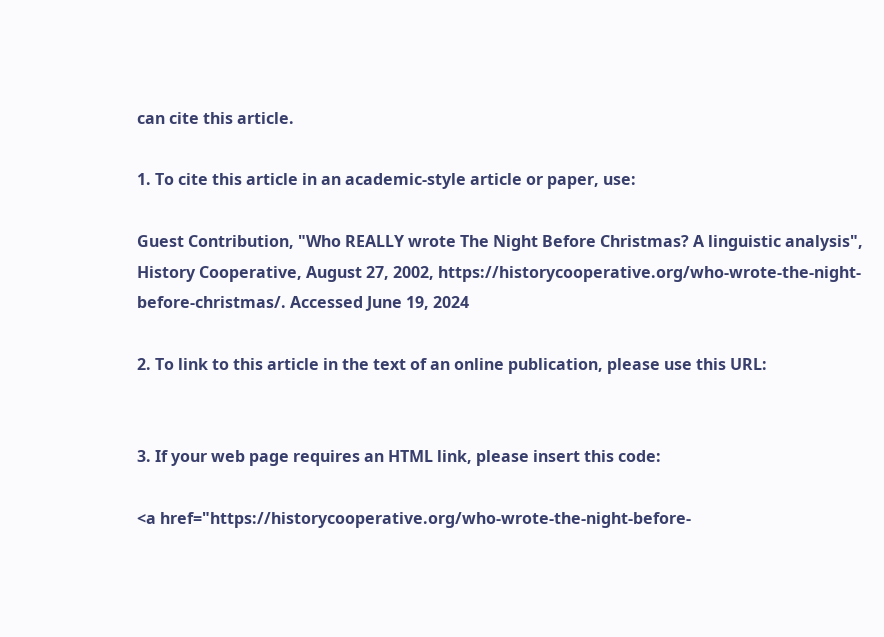can cite this article.

1. To cite this article in an academic-style article or paper, use:

Guest Contribution, "Who REALLY wrote The Night Before Christmas? A linguistic analysis", History Cooperative, August 27, 2002, https://historycooperative.org/who-wrote-the-night-before-christmas/. Accessed June 19, 2024

2. To link to this article in the text of an online publication, please use this URL:


3. If your web page requires an HTML link, please insert this code:

<a href="https://historycooperative.org/who-wrote-the-night-before-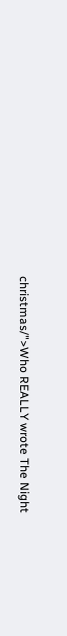christmas/">Who REALLY wrote The Night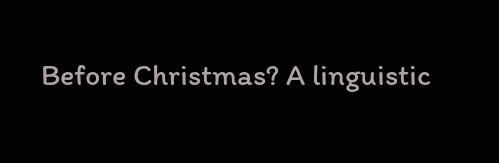Before Christmas? A linguistic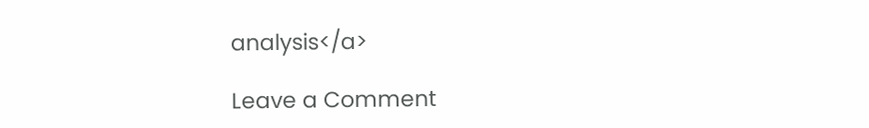analysis</a>

Leave a Comment